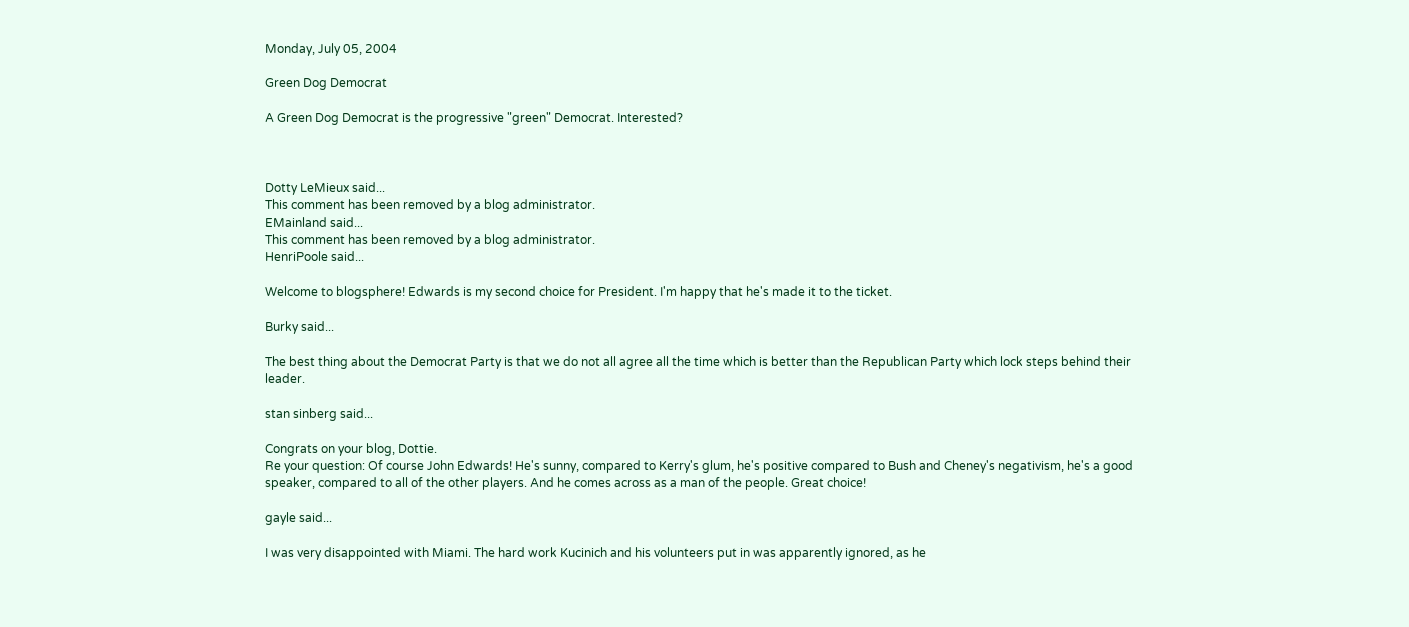Monday, July 05, 2004

Green Dog Democrat

A Green Dog Democrat is the progressive "green" Democrat. Interested?



Dotty LeMieux said...
This comment has been removed by a blog administrator.
EMainland said...
This comment has been removed by a blog administrator.
HenriPoole said...

Welcome to blogsphere! Edwards is my second choice for President. I'm happy that he's made it to the ticket.

Burky said...

The best thing about the Democrat Party is that we do not all agree all the time which is better than the Republican Party which lock steps behind their leader.

stan sinberg said...

Congrats on your blog, Dottie.
Re your question: Of course John Edwards! He's sunny, compared to Kerry's glum, he's positive compared to Bush and Cheney's negativism, he's a good speaker, compared to all of the other players. And he comes across as a man of the people. Great choice!

gayle said...

I was very disappointed with Miami. The hard work Kucinich and his volunteers put in was apparently ignored, as he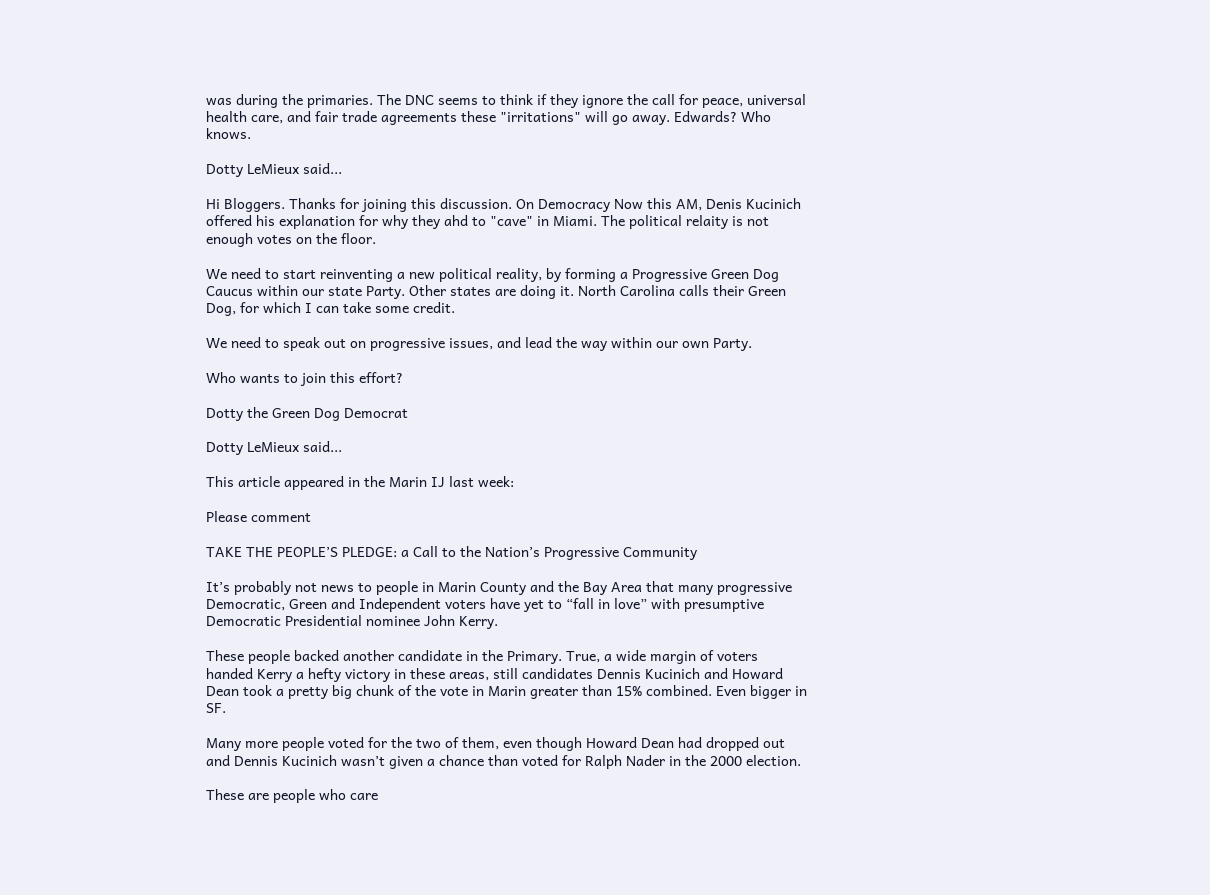was during the primaries. The DNC seems to think if they ignore the call for peace, universal health care, and fair trade agreements these "irritations" will go away. Edwards? Who knows.

Dotty LeMieux said...

Hi Bloggers. Thanks for joining this discussion. On Democracy Now this AM, Denis Kucinich offered his explanation for why they ahd to "cave" in Miami. The political relaity is not enough votes on the floor.

We need to start reinventing a new political reality, by forming a Progressive Green Dog Caucus within our state Party. Other states are doing it. North Carolina calls their Green Dog, for which I can take some credit.

We need to speak out on progressive issues, and lead the way within our own Party.

Who wants to join this effort?

Dotty the Green Dog Democrat

Dotty LeMieux said...

This article appeared in the Marin IJ last week:

Please comment

TAKE THE PEOPLE’S PLEDGE: a Call to the Nation’s Progressive Community

It’s probably not news to people in Marin County and the Bay Area that many progressive Democratic, Green and Independent voters have yet to “fall in love” with presumptive Democratic Presidential nominee John Kerry.

These people backed another candidate in the Primary. True, a wide margin of voters handed Kerry a hefty victory in these areas, still candidates Dennis Kucinich and Howard Dean took a pretty big chunk of the vote in Marin greater than 15% combined. Even bigger in SF.

Many more people voted for the two of them, even though Howard Dean had dropped out and Dennis Kucinich wasn’t given a chance than voted for Ralph Nader in the 2000 election.

These are people who care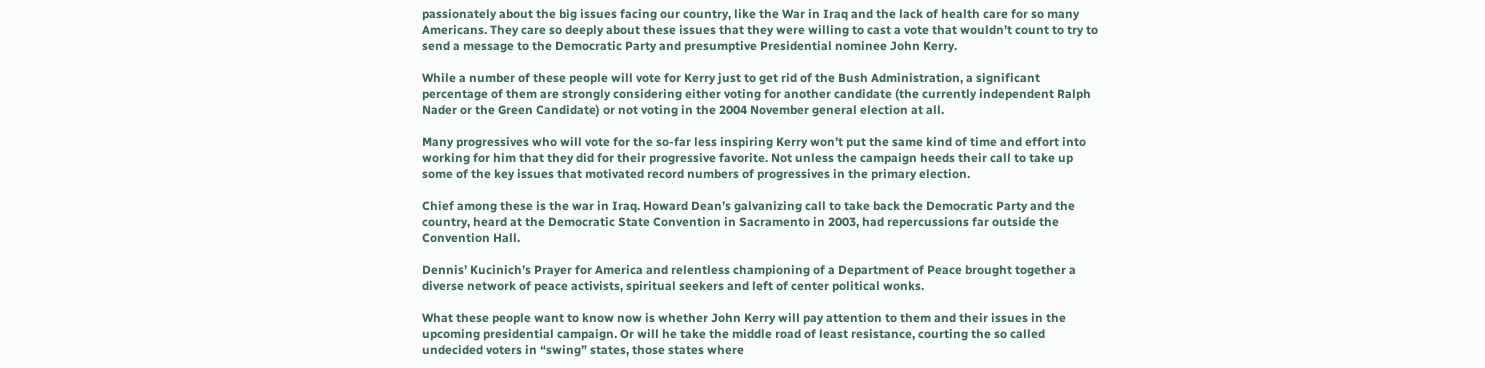passionately about the big issues facing our country, like the War in Iraq and the lack of health care for so many Americans. They care so deeply about these issues that they were willing to cast a vote that wouldn’t count to try to send a message to the Democratic Party and presumptive Presidential nominee John Kerry.

While a number of these people will vote for Kerry just to get rid of the Bush Administration, a significant percentage of them are strongly considering either voting for another candidate (the currently independent Ralph Nader or the Green Candidate) or not voting in the 2004 November general election at all.

Many progressives who will vote for the so-far less inspiring Kerry won’t put the same kind of time and effort into working for him that they did for their progressive favorite. Not unless the campaign heeds their call to take up some of the key issues that motivated record numbers of progressives in the primary election.

Chief among these is the war in Iraq. Howard Dean’s galvanizing call to take back the Democratic Party and the country, heard at the Democratic State Convention in Sacramento in 2003, had repercussions far outside the Convention Hall.

Dennis’ Kucinich’s Prayer for America and relentless championing of a Department of Peace brought together a diverse network of peace activists, spiritual seekers and left of center political wonks.

What these people want to know now is whether John Kerry will pay attention to them and their issues in the upcoming presidential campaign. Or will he take the middle road of least resistance, courting the so called undecided voters in “swing” states, those states where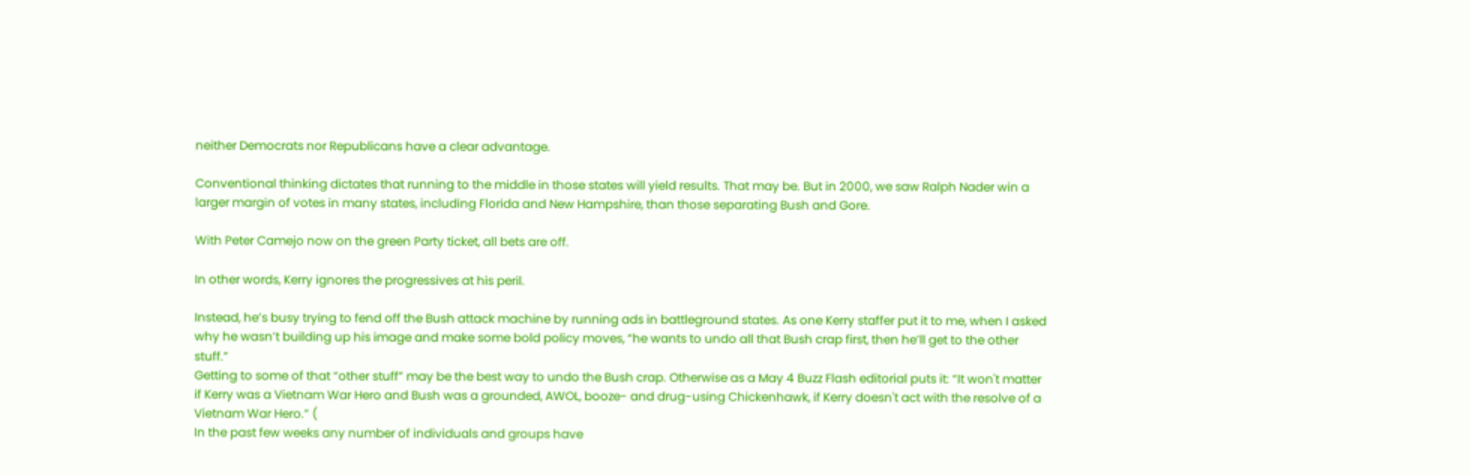neither Democrats nor Republicans have a clear advantage.

Conventional thinking dictates that running to the middle in those states will yield results. That may be. But in 2000, we saw Ralph Nader win a larger margin of votes in many states, including Florida and New Hampshire, than those separating Bush and Gore.

With Peter Camejo now on the green Party ticket, all bets are off.

In other words, Kerry ignores the progressives at his peril.

Instead, he’s busy trying to fend off the Bush attack machine by running ads in battleground states. As one Kerry staffer put it to me, when I asked why he wasn’t building up his image and make some bold policy moves, “he wants to undo all that Bush crap first, then he’ll get to the other stuff.”
Getting to some of that “other stuff” may be the best way to undo the Bush crap. Otherwise as a May 4 Buzz Flash editorial puts it: “It won't matter if Kerry was a Vietnam War Hero and Bush was a grounded, AWOL, booze- and drug-using Chickenhawk, if Kerry doesn't act with the resolve of a Vietnam War Hero.” (
In the past few weeks any number of individuals and groups have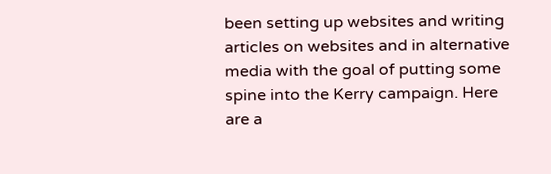been setting up websites and writing articles on websites and in alternative media with the goal of putting some spine into the Kerry campaign. Here are a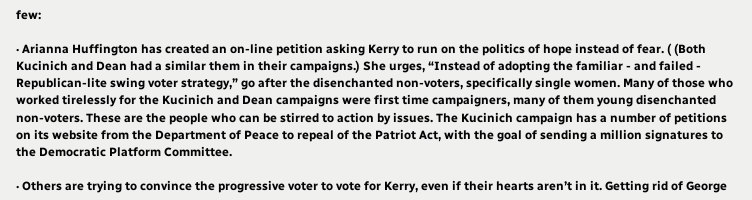few:

· Arianna Huffington has created an on-line petition asking Kerry to run on the politics of hope instead of fear. ( (Both Kucinich and Dean had a similar them in their campaigns.) She urges, “Instead of adopting the familiar - and failed - Republican-lite swing voter strategy,” go after the disenchanted non-voters, specifically single women. Many of those who worked tirelessly for the Kucinich and Dean campaigns were first time campaigners, many of them young disenchanted non-voters. These are the people who can be stirred to action by issues. The Kucinich campaign has a number of petitions on its website from the Department of Peace to repeal of the Patriot Act, with the goal of sending a million signatures to the Democratic Platform Committee.

· Others are trying to convince the progressive voter to vote for Kerry, even if their hearts aren’t in it. Getting rid of George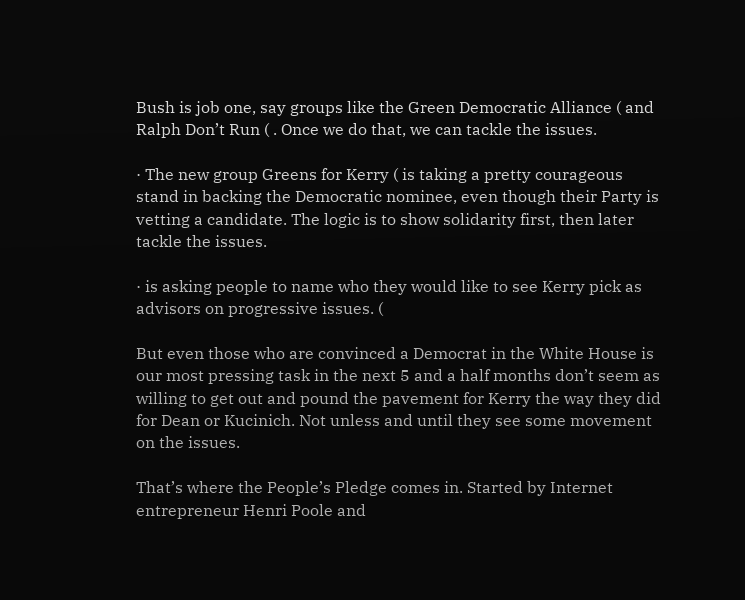Bush is job one, say groups like the Green Democratic Alliance ( and Ralph Don’t Run ( . Once we do that, we can tackle the issues.

· The new group Greens for Kerry ( is taking a pretty courageous stand in backing the Democratic nominee, even though their Party is vetting a candidate. The logic is to show solidarity first, then later tackle the issues.

· is asking people to name who they would like to see Kerry pick as advisors on progressive issues. (

But even those who are convinced a Democrat in the White House is our most pressing task in the next 5 and a half months don’t seem as willing to get out and pound the pavement for Kerry the way they did for Dean or Kucinich. Not unless and until they see some movement on the issues.

That’s where the People’s Pledge comes in. Started by Internet entrepreneur Henri Poole and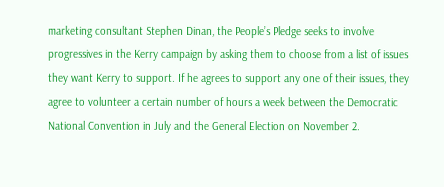marketing consultant Stephen Dinan, the People’s Pledge seeks to involve progressives in the Kerry campaign by asking them to choose from a list of issues they want Kerry to support. If he agrees to support any one of their issues, they agree to volunteer a certain number of hours a week between the Democratic National Convention in July and the General Election on November 2.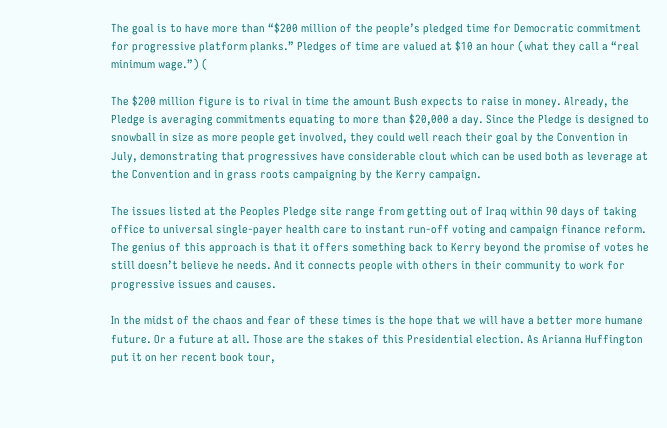The goal is to have more than “$200 million of the people’s pledged time for Democratic commitment for progressive platform planks.” Pledges of time are valued at $10 an hour (what they call a “real minimum wage.”) (

The $200 million figure is to rival in time the amount Bush expects to raise in money. Already, the Pledge is averaging commitments equating to more than $20,000 a day. Since the Pledge is designed to snowball in size as more people get involved, they could well reach their goal by the Convention in July, demonstrating that progressives have considerable clout which can be used both as leverage at the Convention and in grass roots campaigning by the Kerry campaign.

The issues listed at the Peoples Pledge site range from getting out of Iraq within 90 days of taking office to universal single-payer health care to instant run-off voting and campaign finance reform. The genius of this approach is that it offers something back to Kerry beyond the promise of votes he still doesn’t believe he needs. And it connects people with others in their community to work for progressive issues and causes.

In the midst of the chaos and fear of these times is the hope that we will have a better more humane future. Or a future at all. Those are the stakes of this Presidential election. As Arianna Huffington put it on her recent book tour,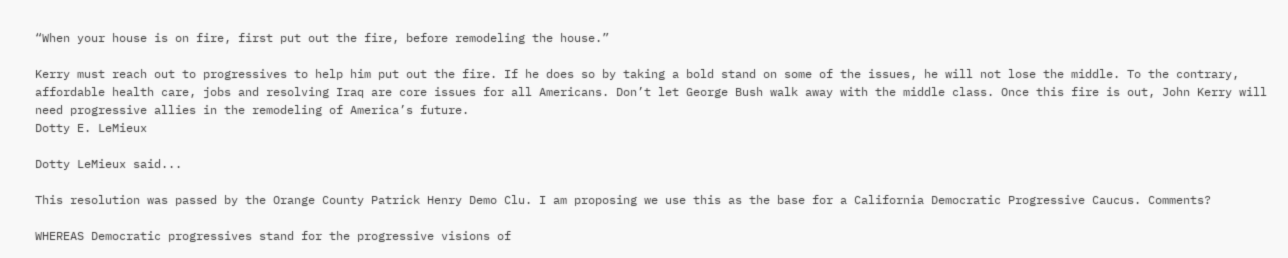“When your house is on fire, first put out the fire, before remodeling the house.”

Kerry must reach out to progressives to help him put out the fire. If he does so by taking a bold stand on some of the issues, he will not lose the middle. To the contrary, affordable health care, jobs and resolving Iraq are core issues for all Americans. Don’t let George Bush walk away with the middle class. Once this fire is out, John Kerry will need progressive allies in the remodeling of America’s future.
Dotty E. LeMieux

Dotty LeMieux said...

This resolution was passed by the Orange County Patrick Henry Demo Clu. I am proposing we use this as the base for a California Democratic Progressive Caucus. Comments?

WHEREAS Democratic progressives stand for the progressive visions of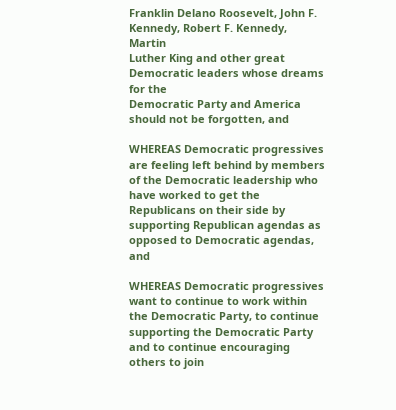Franklin Delano Roosevelt, John F. Kennedy, Robert F. Kennedy, Martin
Luther King and other great Democratic leaders whose dreams for the
Democratic Party and America should not be forgotten, and

WHEREAS Democratic progressives are feeling left behind by members of the Democratic leadership who have worked to get the Republicans on their side by supporting Republican agendas as opposed to Democratic agendas, and

WHEREAS Democratic progressives want to continue to work within the Democratic Party, to continue supporting the Democratic Party and to continue encouraging others to join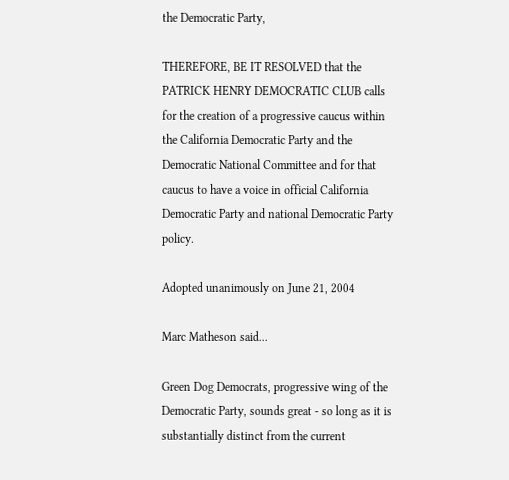the Democratic Party,

THEREFORE, BE IT RESOLVED that the PATRICK HENRY DEMOCRATIC CLUB calls for the creation of a progressive caucus within the California Democratic Party and the Democratic National Committee and for that caucus to have a voice in official California Democratic Party and national Democratic Party policy.

Adopted unanimously on June 21, 2004

Marc Matheson said...

Green Dog Democrats, progressive wing of the Democratic Party, sounds great - so long as it is substantially distinct from the current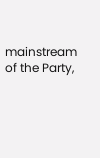mainstream of the Party,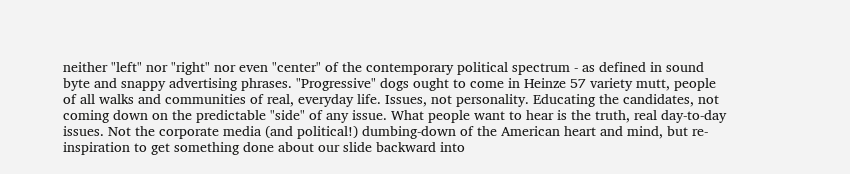neither "left" nor "right" nor even "center" of the contemporary political spectrum - as defined in sound byte and snappy advertising phrases. "Progressive" dogs ought to come in Heinze 57 variety mutt, people of all walks and communities of real, everyday life. Issues, not personality. Educating the candidates, not coming down on the predictable "side" of any issue. What people want to hear is the truth, real day-to-day issues. Not the corporate media (and political!) dumbing-down of the American heart and mind, but re-inspiration to get something done about our slide backward into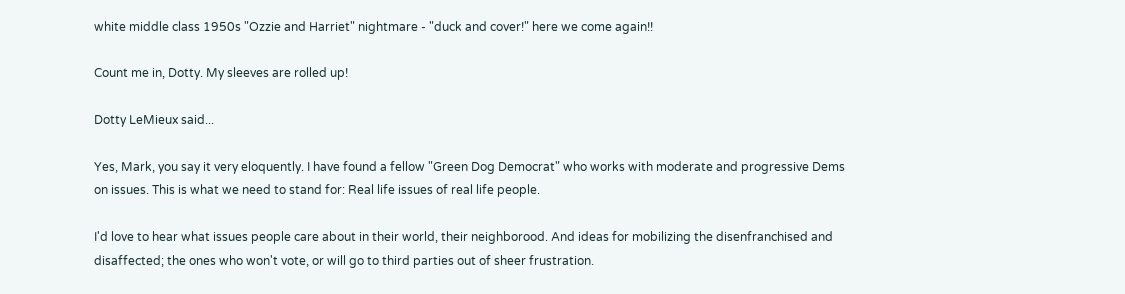white middle class 1950s "Ozzie and Harriet" nightmare - "duck and cover!" here we come again!!

Count me in, Dotty. My sleeves are rolled up!

Dotty LeMieux said...

Yes, Mark, you say it very eloquently. I have found a fellow "Green Dog Democrat" who works with moderate and progressive Dems on issues. This is what we need to stand for: Real life issues of real life people.

I'd love to hear what issues people care about in their world, their neighborood. And ideas for mobilizing the disenfranchised and disaffected; the ones who won't vote, or will go to third parties out of sheer frustration.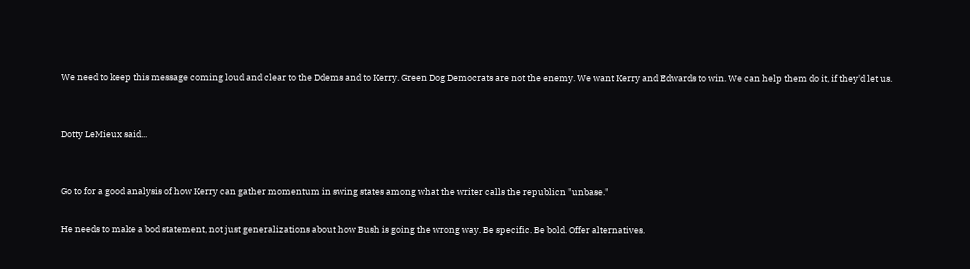We need to keep this message coming loud and clear to the Ddems and to Kerry. Green Dog Democrats are not the enemy. We want Kerry and Edwards to win. We can help them do it, if they'd let us.


Dotty LeMieux said...


Go to for a good analysis of how Kerry can gather momentum in swing states among what the writer calls the republicn "unbase."

He needs to make a bod statement, not just generalizations about how Bush is going the wrong way. Be specific. Be bold. Offer alternatives.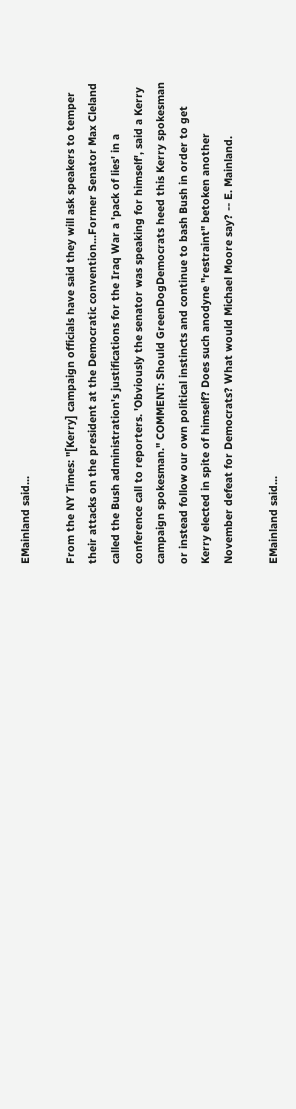EMainland said...

From the NY Times: "[Kerry] campaign officials have said they will ask speakers to temper their attacks on the president at the Democratic convention...Former Senator Max Cleland called the Bush administration's justifications for the Iraq War a 'pack of lies' in a conference call to reporters. 'Obviously the senator was speaking for himself', said a Kerry campaign spokesman." COMMENT: Should GreenDogDemocrats heed this Kerry spokesman or instead follow our own political instincts and continue to bash Bush in order to get Kerry elected in spite of himself? Does such anodyne "restraint" betoken another November defeat for Democrats? What would Michael Moore say? -- E. Mainland.

EMainland said...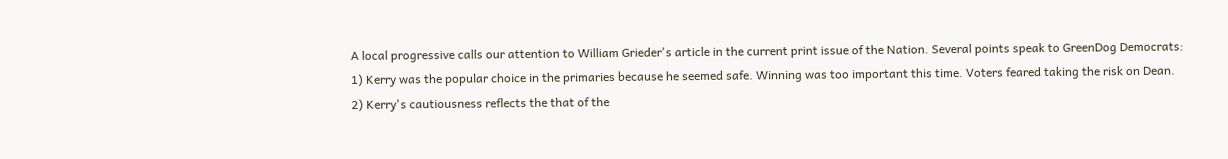A local progressive calls our attention to William Grieder's article in the current print issue of the Nation. Several points speak to GreenDog Democrats:
1) Kerry was the popular choice in the primaries because he seemed safe. Winning was too important this time. Voters feared taking the risk on Dean.
2) Kerry's cautiousness reflects the that of the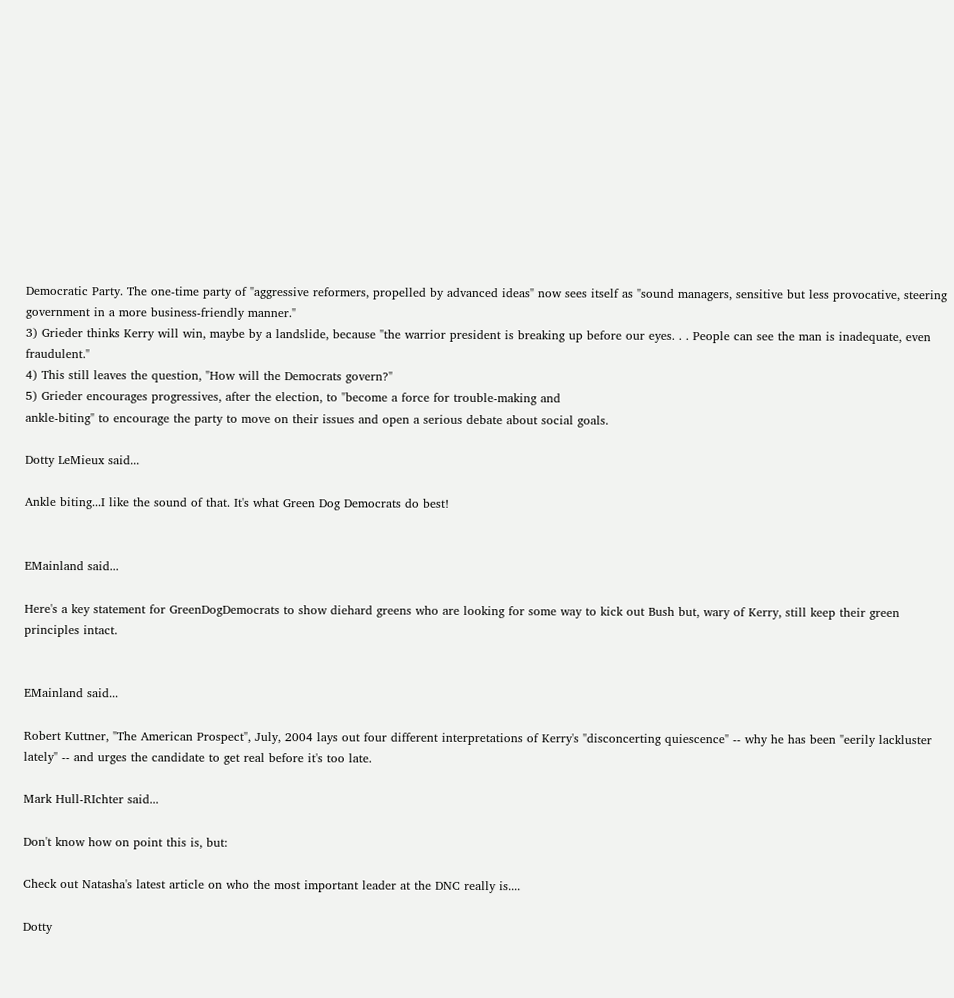Democratic Party. The one-time party of "aggressive reformers, propelled by advanced ideas" now sees itself as "sound managers, sensitive but less provocative, steering government in a more business-friendly manner."
3) Grieder thinks Kerry will win, maybe by a landslide, because "the warrior president is breaking up before our eyes. . . People can see the man is inadequate, even fraudulent."
4) This still leaves the question, "How will the Democrats govern?"
5) Grieder encourages progressives, after the election, to "become a force for trouble-making and
ankle-biting" to encourage the party to move on their issues and open a serious debate about social goals.

Dotty LeMieux said...

Ankle biting...I like the sound of that. It's what Green Dog Democrats do best!


EMainland said...

Here's a key statement for GreenDogDemocrats to show diehard greens who are looking for some way to kick out Bush but, wary of Kerry, still keep their green principles intact.


EMainland said...

Robert Kuttner, "The American Prospect", July, 2004 lays out four different interpretations of Kerry's "disconcerting quiescence" -- why he has been "eerily lackluster lately" -- and urges the candidate to get real before it's too late.

Mark Hull-RIchter said...

Don't know how on point this is, but:

Check out Natasha's latest article on who the most important leader at the DNC really is....

Dotty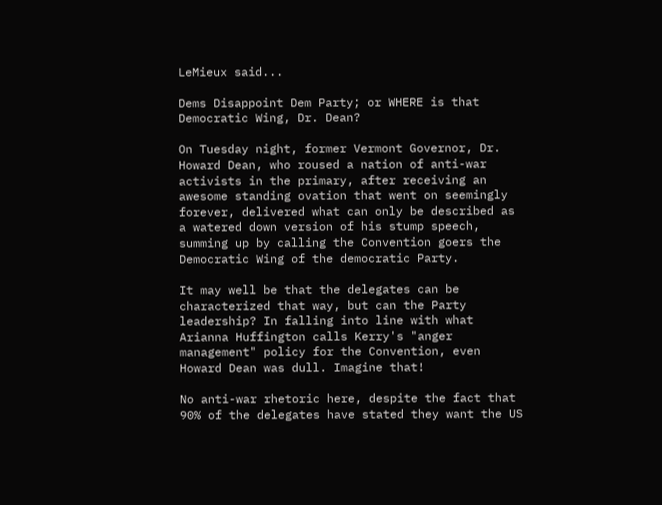LeMieux said...

Dems Disappoint Dem Party; or WHERE is that Democratic Wing, Dr. Dean?

On Tuesday night, former Vermont Governor, Dr. Howard Dean, who roused a nation of anti-war activists in the primary, after receiving an awesome standing ovation that went on seemingly forever, delivered what can only be described as a watered down version of his stump speech, summing up by calling the Convention goers the Democratic Wing of the democratic Party.

It may well be that the delegates can be characterized that way, but can the Party leadership? In falling into line with what Arianna Huffington calls Kerry's "anger management" policy for the Convention, even Howard Dean was dull. Imagine that!

No anti-war rhetoric here, despite the fact that 90% of the delegates have stated they want the US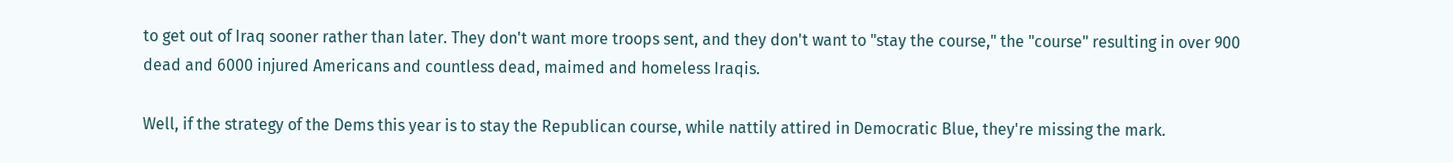to get out of Iraq sooner rather than later. They don't want more troops sent, and they don't want to "stay the course," the "course" resulting in over 900 dead and 6000 injured Americans and countless dead, maimed and homeless Iraqis.

Well, if the strategy of the Dems this year is to stay the Republican course, while nattily attired in Democratic Blue, they're missing the mark.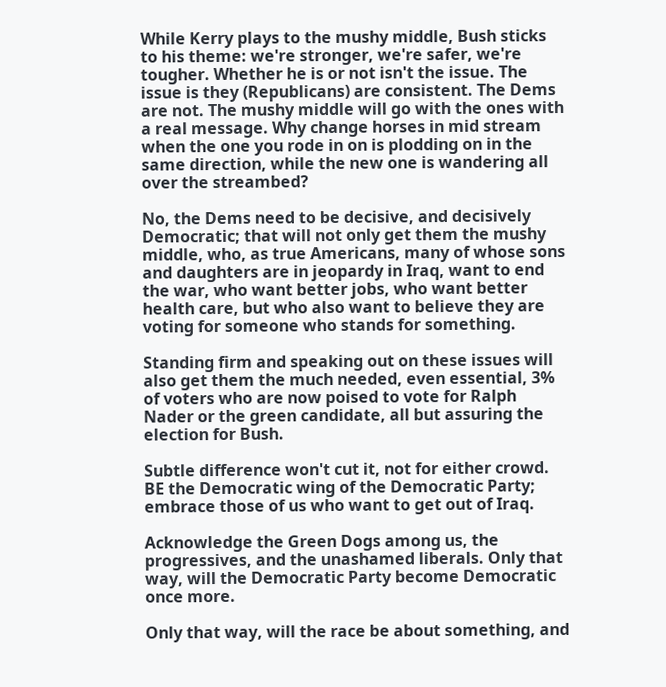While Kerry plays to the mushy middle, Bush sticks to his theme: we're stronger, we're safer, we're tougher. Whether he is or not isn't the issue. The issue is they (Republicans) are consistent. The Dems are not. The mushy middle will go with the ones with a real message. Why change horses in mid stream when the one you rode in on is plodding on in the same direction, while the new one is wandering all over the streambed?

No, the Dems need to be decisive, and decisively Democratic; that will not only get them the mushy middle, who, as true Americans, many of whose sons and daughters are in jeopardy in Iraq, want to end the war, who want better jobs, who want better health care, but who also want to believe they are voting for someone who stands for something.

Standing firm and speaking out on these issues will also get them the much needed, even essential, 3% of voters who are now poised to vote for Ralph Nader or the green candidate, all but assuring the election for Bush.

Subtle difference won't cut it, not for either crowd. BE the Democratic wing of the Democratic Party; embrace those of us who want to get out of Iraq.

Acknowledge the Green Dogs among us, the progressives, and the unashamed liberals. Only that way, will the Democratic Party become Democratic once more.

Only that way, will the race be about something, and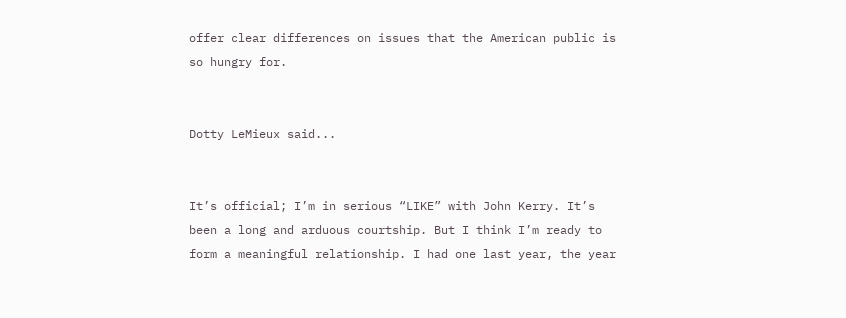offer clear differences on issues that the American public is so hungry for.


Dotty LeMieux said...


It’s official; I’m in serious “LIKE” with John Kerry. It’s been a long and arduous courtship. But I think I’m ready to form a meaningful relationship. I had one last year, the year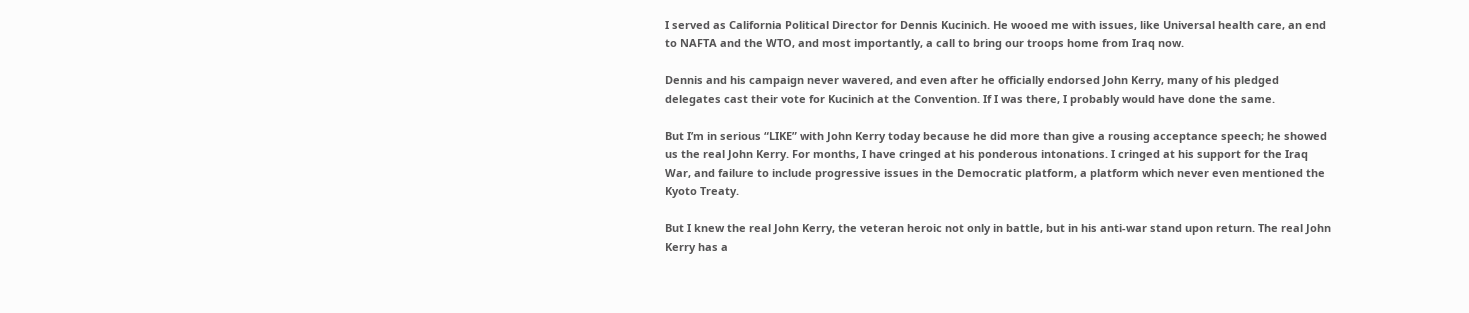I served as California Political Director for Dennis Kucinich. He wooed me with issues, like Universal health care, an end to NAFTA and the WTO, and most importantly, a call to bring our troops home from Iraq now.

Dennis and his campaign never wavered, and even after he officially endorsed John Kerry, many of his pledged delegates cast their vote for Kucinich at the Convention. If I was there, I probably would have done the same.

But I’m in serious “LIKE” with John Kerry today because he did more than give a rousing acceptance speech; he showed us the real John Kerry. For months, I have cringed at his ponderous intonations. I cringed at his support for the Iraq War, and failure to include progressive issues in the Democratic platform, a platform which never even mentioned the Kyoto Treaty.

But I knew the real John Kerry, the veteran heroic not only in battle, but in his anti-war stand upon return. The real John Kerry has a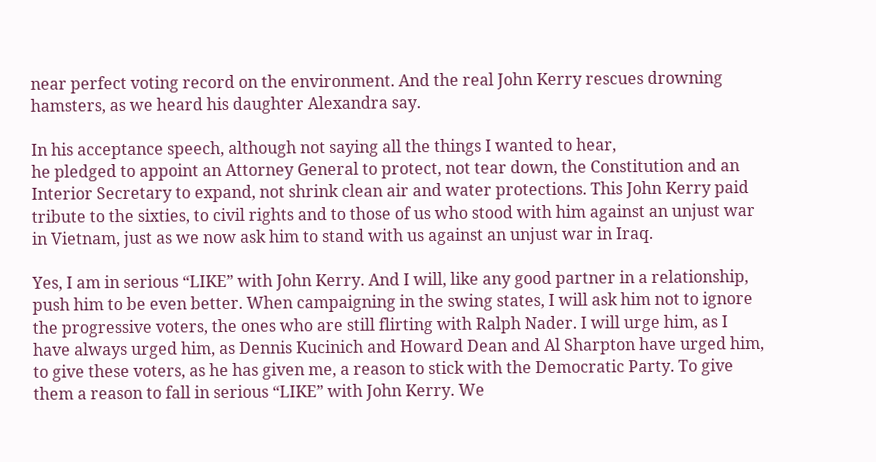near perfect voting record on the environment. And the real John Kerry rescues drowning hamsters, as we heard his daughter Alexandra say.

In his acceptance speech, although not saying all the things I wanted to hear,
he pledged to appoint an Attorney General to protect, not tear down, the Constitution and an Interior Secretary to expand, not shrink clean air and water protections. This John Kerry paid tribute to the sixties, to civil rights and to those of us who stood with him against an unjust war in Vietnam, just as we now ask him to stand with us against an unjust war in Iraq.

Yes, I am in serious “LIKE” with John Kerry. And I will, like any good partner in a relationship, push him to be even better. When campaigning in the swing states, I will ask him not to ignore the progressive voters, the ones who are still flirting with Ralph Nader. I will urge him, as I have always urged him, as Dennis Kucinich and Howard Dean and Al Sharpton have urged him, to give these voters, as he has given me, a reason to stick with the Democratic Party. To give them a reason to fall in serious “LIKE” with John Kerry. We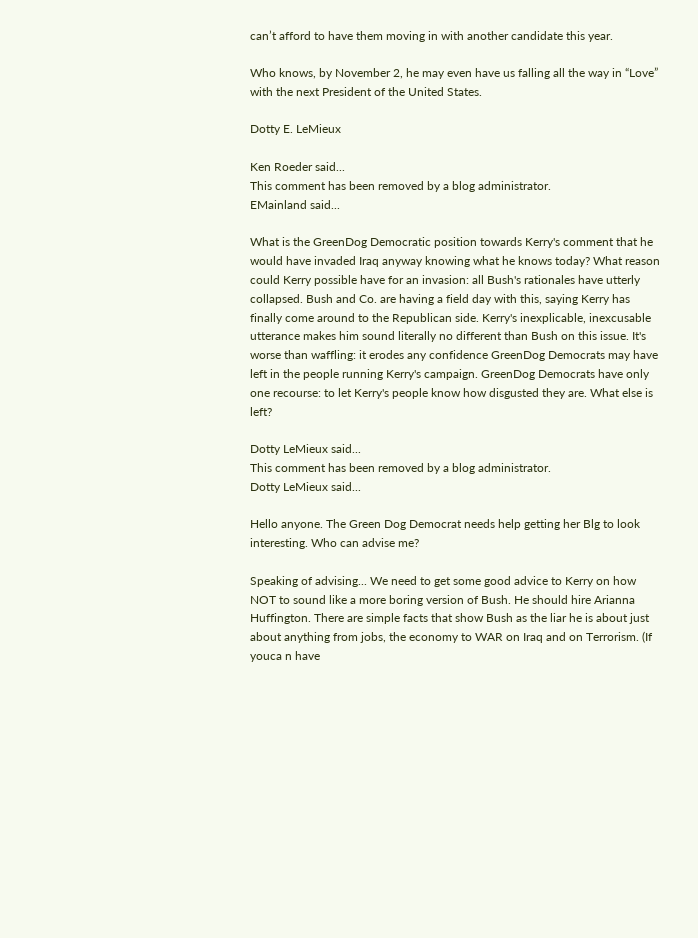can’t afford to have them moving in with another candidate this year.

Who knows, by November 2, he may even have us falling all the way in “Love” with the next President of the United States.

Dotty E. LeMieux

Ken Roeder said...
This comment has been removed by a blog administrator.
EMainland said...

What is the GreenDog Democratic position towards Kerry's comment that he would have invaded Iraq anyway knowing what he knows today? What reason could Kerry possible have for an invasion: all Bush's rationales have utterly collapsed. Bush and Co. are having a field day with this, saying Kerry has finally come around to the Republican side. Kerry's inexplicable, inexcusable utterance makes him sound literally no different than Bush on this issue. It's worse than waffling: it erodes any confidence GreenDog Democrats may have left in the people running Kerry's campaign. GreenDog Democrats have only one recourse: to let Kerry's people know how disgusted they are. What else is left?

Dotty LeMieux said...
This comment has been removed by a blog administrator.
Dotty LeMieux said...

Hello anyone. The Green Dog Democrat needs help getting her Blg to look interesting. Who can advise me?

Speaking of advising... We need to get some good advice to Kerry on how NOT to sound like a more boring version of Bush. He should hire Arianna Huffington. There are simple facts that show Bush as the liar he is about just about anything from jobs, the economy to WAR on Iraq and on Terrorism. (If youca n have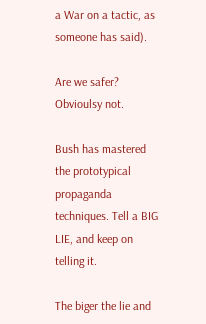a War on a tactic, as someone has said).

Are we safer? Obvioulsy not.

Bush has mastered the prototypical propaganda techniques. Tell a BIG LIE, and keep on telling it.

The biger the lie and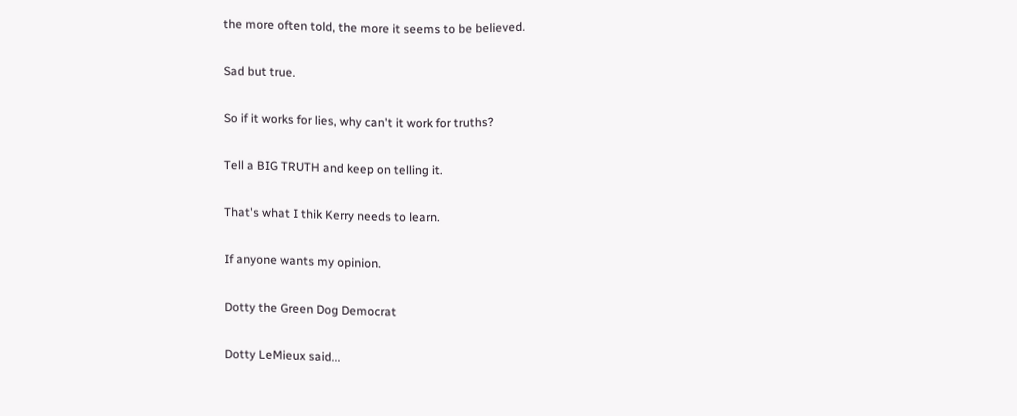the more often told, the more it seems to be believed.

Sad but true.

So if it works for lies, why can't it work for truths?

Tell a BIG TRUTH and keep on telling it.

That's what I thik Kerry needs to learn.

If anyone wants my opinion.

Dotty the Green Dog Democrat

Dotty LeMieux said...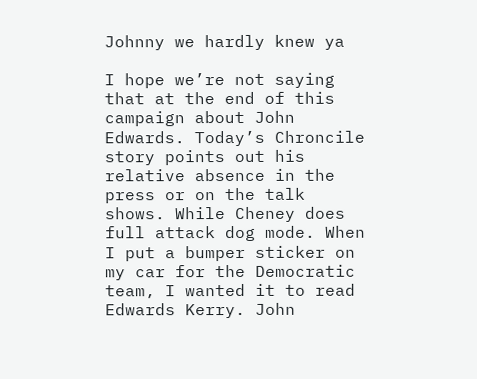Johnny we hardly knew ya

I hope we’re not saying that at the end of this campaign about John Edwards. Today’s Chroncile story points out his relative absence in the press or on the talk shows. While Cheney does full attack dog mode. When I put a bumper sticker on my car for the Democratic team, I wanted it to read Edwards Kerry. John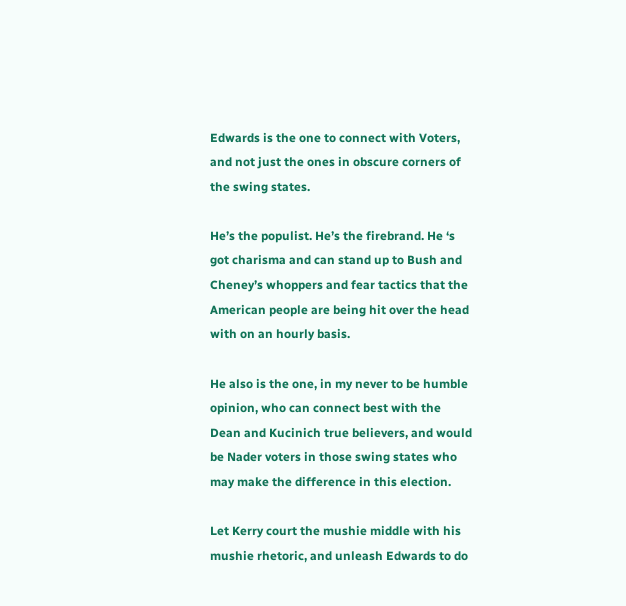Edwards is the one to connect with Voters, and not just the ones in obscure corners of the swing states.

He’s the populist. He’s the firebrand. He ‘s got charisma and can stand up to Bush and Cheney’s whoppers and fear tactics that the American people are being hit over the head with on an hourly basis.

He also is the one, in my never to be humble opinion, who can connect best with the Dean and Kucinich true believers, and would be Nader voters in those swing states who may make the difference in this election.

Let Kerry court the mushie middle with his mushie rhetoric, and unleash Edwards to do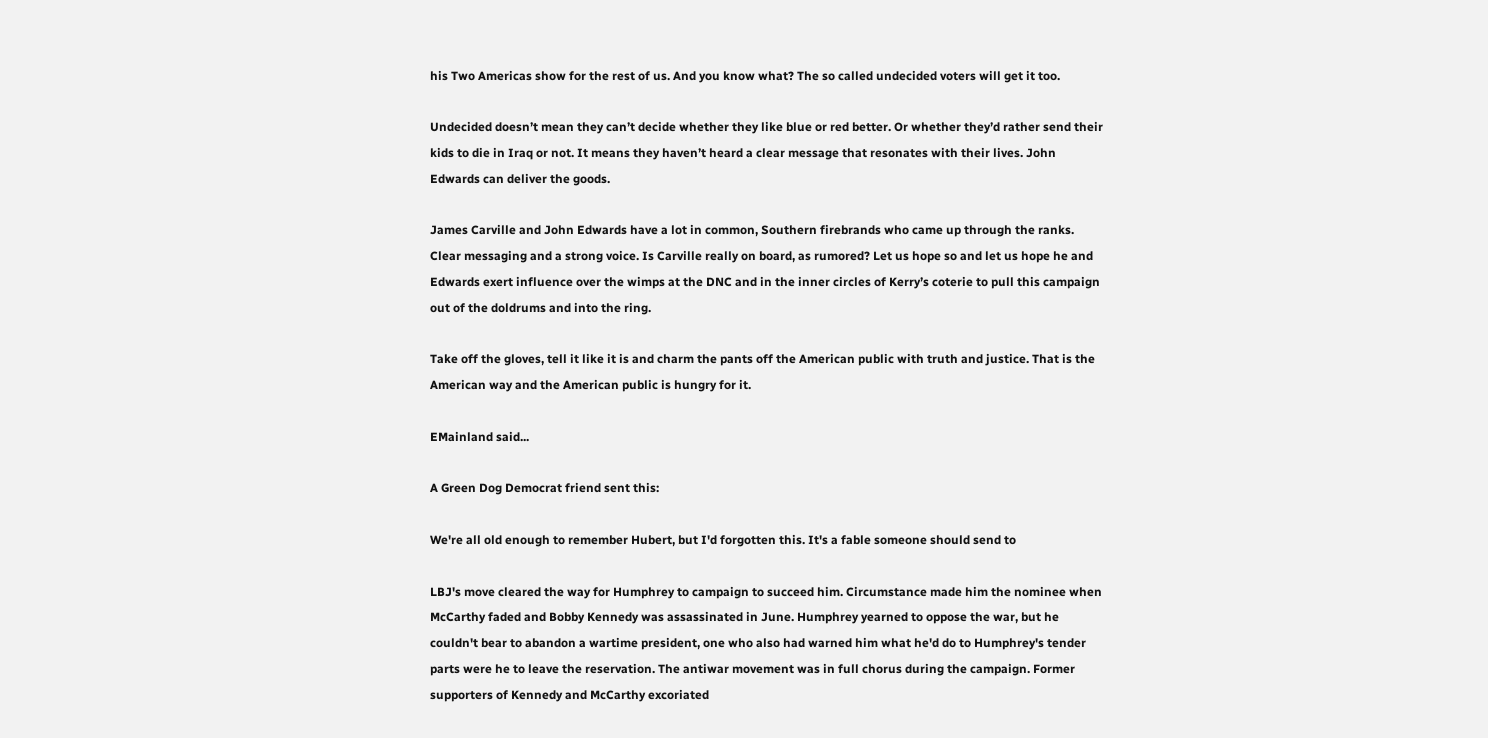his Two Americas show for the rest of us. And you know what? The so called undecided voters will get it too.

Undecided doesn’t mean they can’t decide whether they like blue or red better. Or whether they’d rather send their kids to die in Iraq or not. It means they haven’t heard a clear message that resonates with their lives. John Edwards can deliver the goods.

James Carville and John Edwards have a lot in common, Southern firebrands who came up through the ranks. Clear messaging and a strong voice. Is Carville really on board, as rumored? Let us hope so and let us hope he and Edwards exert influence over the wimps at the DNC and in the inner circles of Kerry’s coterie to pull this campaign out of the doldrums and into the ring.

Take off the gloves, tell it like it is and charm the pants off the American public with truth and justice. That is the American way and the American public is hungry for it.

EMainland said...

A Green Dog Democrat friend sent this:

We're all old enough to remember Hubert, but I'd forgotten this. It's a fable someone should send to

LBJ's move cleared the way for Humphrey to campaign to succeed him. Circumstance made him the nominee when McCarthy faded and Bobby Kennedy was assassinated in June. Humphrey yearned to oppose the war, but he couldn't bear to abandon a wartime president, one who also had warned him what he'd do to Humphrey's tender parts were he to leave the reservation. The antiwar movement was in full chorus during the campaign. Former supporters of Kennedy and McCarthy excoriated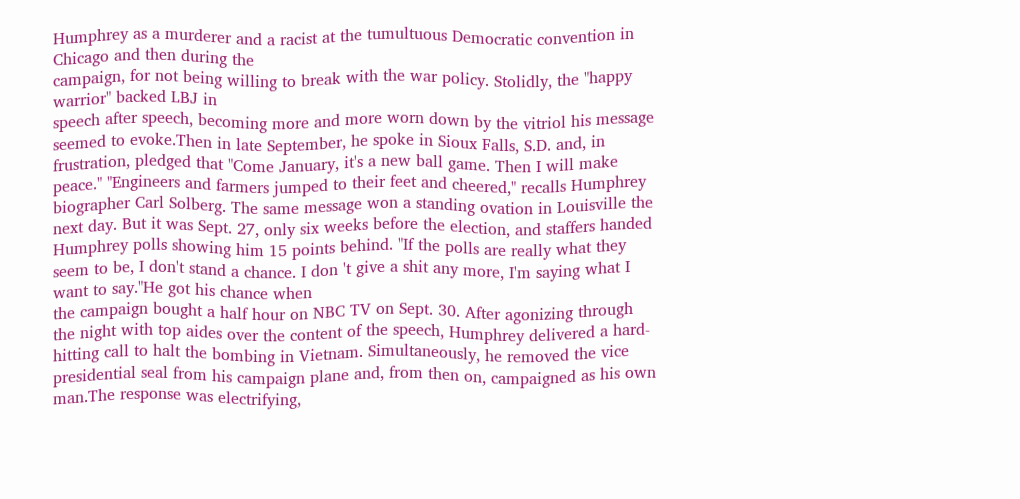Humphrey as a murderer and a racist at the tumultuous Democratic convention in Chicago and then during the
campaign, for not being willing to break with the war policy. Stolidly, the "happy warrior" backed LBJ in
speech after speech, becoming more and more worn down by the vitriol his message seemed to evoke.Then in late September, he spoke in Sioux Falls, S.D. and, in frustration, pledged that "Come January, it's a new ball game. Then I will make peace." "Engineers and farmers jumped to their feet and cheered," recalls Humphrey biographer Carl Solberg. The same message won a standing ovation in Louisville the next day. But it was Sept. 27, only six weeks before the election, and staffers handed Humphrey polls showing him 15 points behind. "If the polls are really what they seem to be, I don't stand a chance. I don 't give a shit any more, I'm saying what I want to say."He got his chance when
the campaign bought a half hour on NBC TV on Sept. 30. After agonizing through the night with top aides over the content of the speech, Humphrey delivered a hard-hitting call to halt the bombing in Vietnam. Simultaneously, he removed the vice presidential seal from his campaign plane and, from then on, campaigned as his own man.The response was electrifying,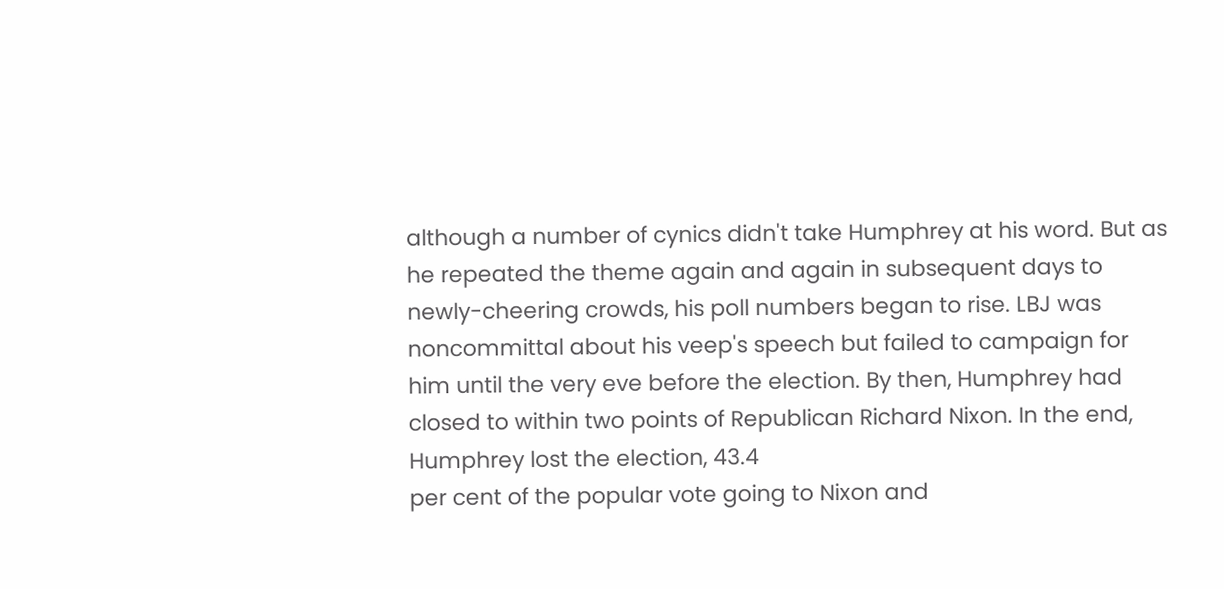although a number of cynics didn't take Humphrey at his word. But as he repeated the theme again and again in subsequent days to newly-cheering crowds, his poll numbers began to rise. LBJ was noncommittal about his veep's speech but failed to campaign for him until the very eve before the election. By then, Humphrey had
closed to within two points of Republican Richard Nixon. In the end, Humphrey lost the election, 43.4
per cent of the popular vote going to Nixon and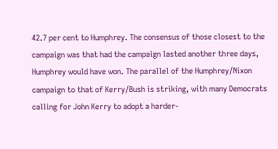42.7 per cent to Humphrey. The consensus of those closest to the campaign was that had the campaign lasted another three days, Humphrey would have won. The parallel of the Humphrey/Nixon campaign to that of Kerry/Bush is striking, with many Democrats calling for John Kerry to adopt a harder-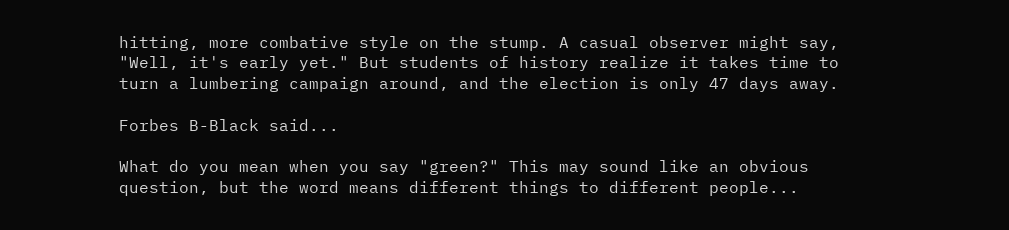hitting, more combative style on the stump. A casual observer might say, "Well, it's early yet." But students of history realize it takes time to turn a lumbering campaign around, and the election is only 47 days away.

Forbes B-Black said...

What do you mean when you say "green?" This may sound like an obvious question, but the word means different things to different people...